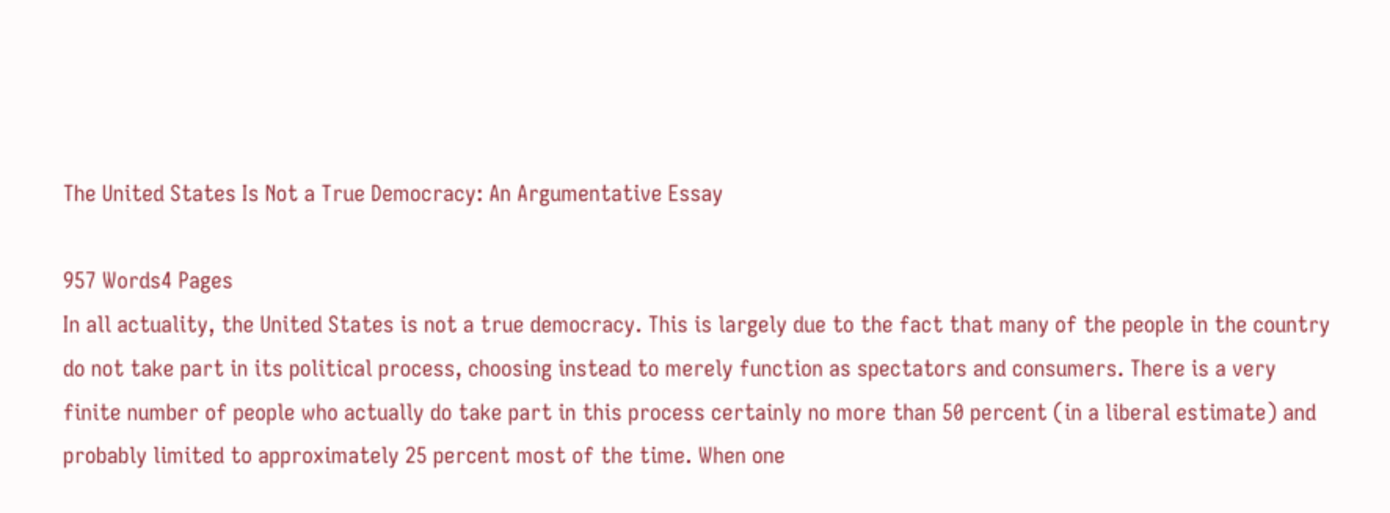The United States Is Not a True Democracy: An Argumentative Essay

957 Words4 Pages
In all actuality, the United States is not a true democracy. This is largely due to the fact that many of the people in the country do not take part in its political process, choosing instead to merely function as spectators and consumers. There is a very finite number of people who actually do take part in this process certainly no more than 50 percent (in a liberal estimate) and probably limited to approximately 25 percent most of the time. When one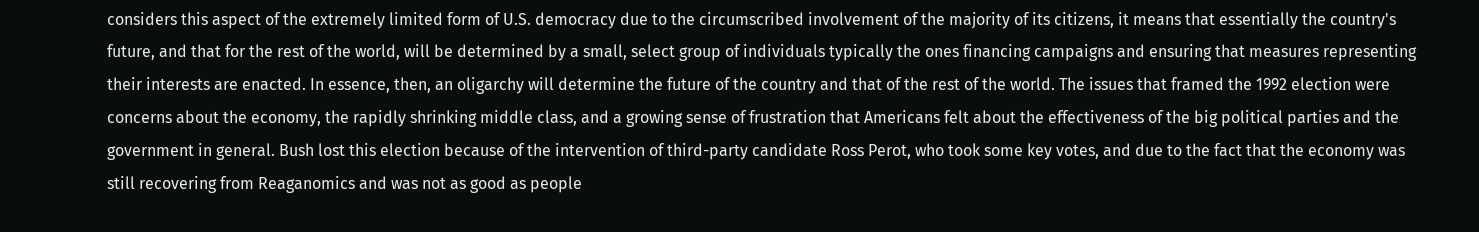considers this aspect of the extremely limited form of U.S. democracy due to the circumscribed involvement of the majority of its citizens, it means that essentially the country's future, and that for the rest of the world, will be determined by a small, select group of individuals typically the ones financing campaigns and ensuring that measures representing their interests are enacted. In essence, then, an oligarchy will determine the future of the country and that of the rest of the world. The issues that framed the 1992 election were concerns about the economy, the rapidly shrinking middle class, and a growing sense of frustration that Americans felt about the effectiveness of the big political parties and the government in general. Bush lost this election because of the intervention of third-party candidate Ross Perot, who took some key votes, and due to the fact that the economy was still recovering from Reaganomics and was not as good as people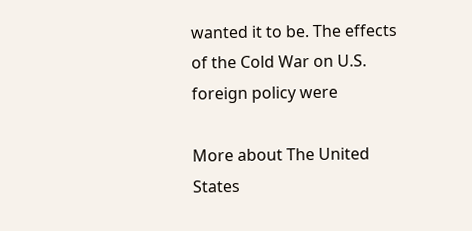wanted it to be. The effects of the Cold War on U.S. foreign policy were

More about The United States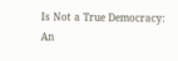Is Not a True Democracy: An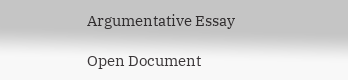Argumentative Essay

Open Document